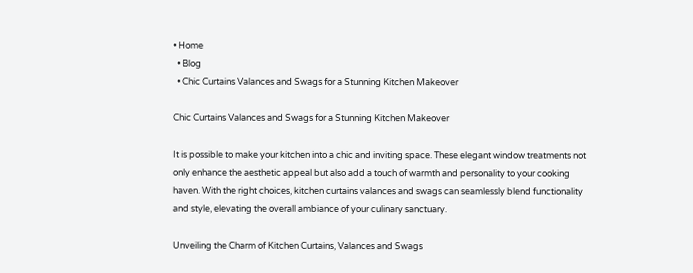• Home
  • Blog
  • Chic Curtains Valances and Swags for a Stunning Kitchen Makeover

Chic Curtains Valances and Swags for a Stunning Kitchen Makeover

It is possible to make your kitchen into a chic and inviting space. These elegant window treatments not only enhance the aesthetic appeal but also add a touch of warmth and personality to your cooking haven. With the right choices, kitchen curtains valances and swags can seamlessly blend functionality and style, elevating the overall ambiance of your culinary sanctuary.

Unveiling the Charm of Kitchen Curtains, Valances and Swags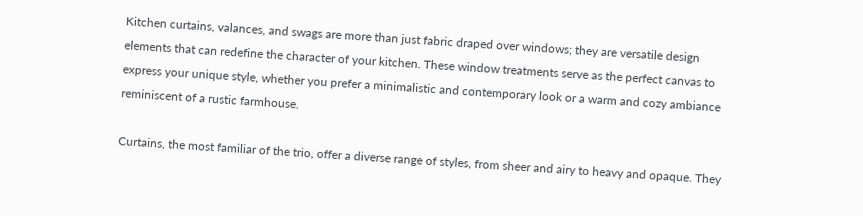Kitchen curtains, valances, and swags are more than just fabric draped over windows; they are versatile design elements that can redefine the character of your kitchen. These window treatments serve as the perfect canvas to express your unique style, whether you prefer a minimalistic and contemporary look or a warm and cozy ambiance reminiscent of a rustic farmhouse.

Curtains, the most familiar of the trio, offer a diverse range of styles, from sheer and airy to heavy and opaque. They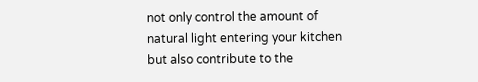not only control the amount of natural light entering your kitchen but also contribute to the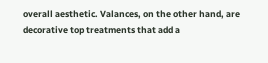overall aesthetic. Valances, on the other hand, are decorative top treatments that add a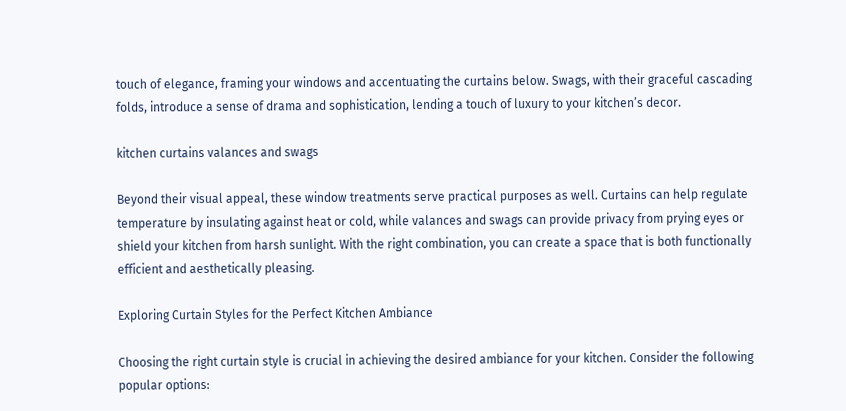touch of elegance, framing your windows and accentuating the curtains below. Swags, with their graceful cascading folds, introduce a sense of drama and sophistication, lending a touch of luxury to your kitchen’s decor.

kitchen curtains valances and swags

Beyond their visual appeal, these window treatments serve practical purposes as well. Curtains can help regulate temperature by insulating against heat or cold, while valances and swags can provide privacy from prying eyes or shield your kitchen from harsh sunlight. With the right combination, you can create a space that is both functionally efficient and aesthetically pleasing.

Exploring Curtain Styles for the Perfect Kitchen Ambiance

Choosing the right curtain style is crucial in achieving the desired ambiance for your kitchen. Consider the following popular options: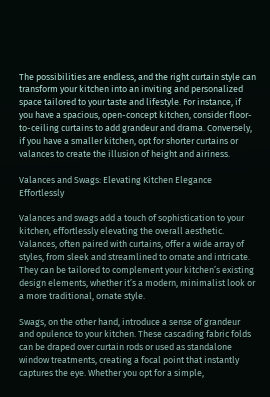The possibilities are endless, and the right curtain style can transform your kitchen into an inviting and personalized space tailored to your taste and lifestyle. For instance, if you have a spacious, open-concept kitchen, consider floor-to-ceiling curtains to add grandeur and drama. Conversely, if you have a smaller kitchen, opt for shorter curtains or valances to create the illusion of height and airiness.

Valances and Swags: Elevating Kitchen Elegance Effortlessly

Valances and swags add a touch of sophistication to your kitchen, effortlessly elevating the overall aesthetic. Valances, often paired with curtains, offer a wide array of styles, from sleek and streamlined to ornate and intricate. They can be tailored to complement your kitchen’s existing design elements, whether it’s a modern, minimalist look or a more traditional, ornate style.

Swags, on the other hand, introduce a sense of grandeur and opulence to your kitchen. These cascading fabric folds can be draped over curtain rods or used as standalone window treatments, creating a focal point that instantly captures the eye. Whether you opt for a simple,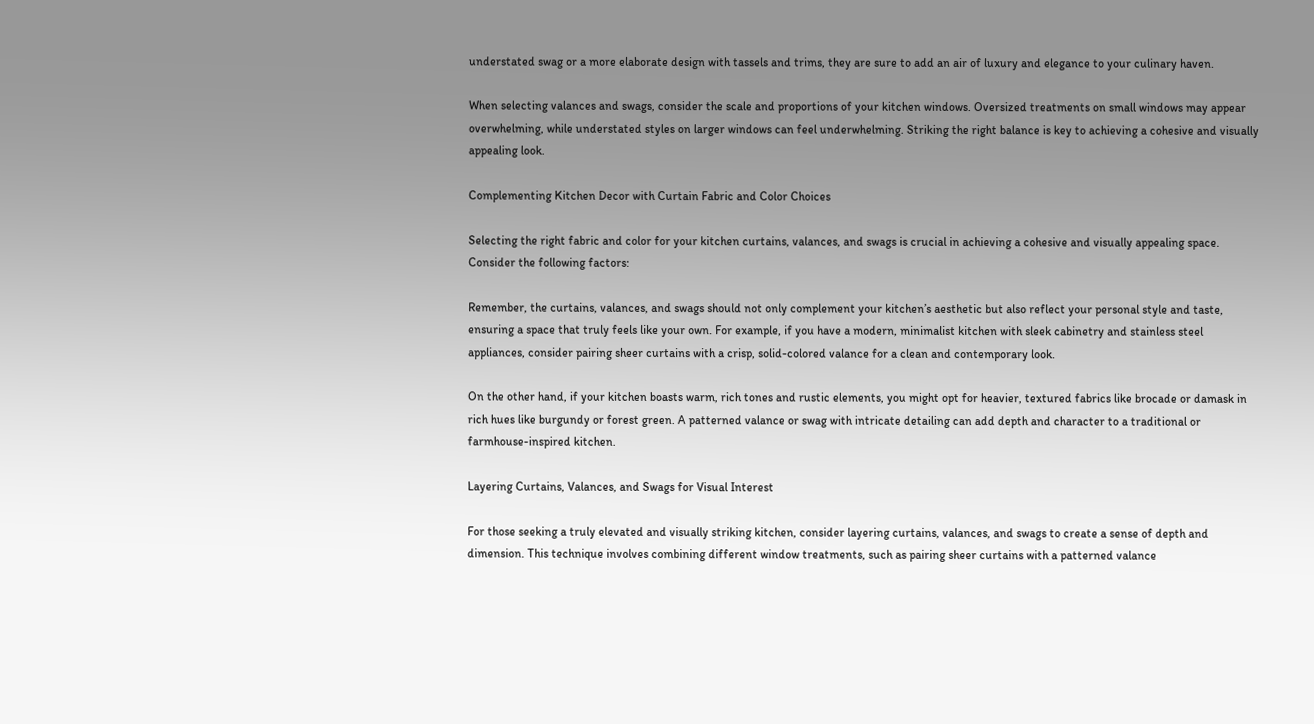understated swag or a more elaborate design with tassels and trims, they are sure to add an air of luxury and elegance to your culinary haven.

When selecting valances and swags, consider the scale and proportions of your kitchen windows. Oversized treatments on small windows may appear overwhelming, while understated styles on larger windows can feel underwhelming. Striking the right balance is key to achieving a cohesive and visually appealing look.

Complementing Kitchen Decor with Curtain Fabric and Color Choices

Selecting the right fabric and color for your kitchen curtains, valances, and swags is crucial in achieving a cohesive and visually appealing space. Consider the following factors:

Remember, the curtains, valances, and swags should not only complement your kitchen’s aesthetic but also reflect your personal style and taste, ensuring a space that truly feels like your own. For example, if you have a modern, minimalist kitchen with sleek cabinetry and stainless steel appliances, consider pairing sheer curtains with a crisp, solid-colored valance for a clean and contemporary look.

On the other hand, if your kitchen boasts warm, rich tones and rustic elements, you might opt for heavier, textured fabrics like brocade or damask in rich hues like burgundy or forest green. A patterned valance or swag with intricate detailing can add depth and character to a traditional or farmhouse-inspired kitchen.

Layering Curtains, Valances, and Swags for Visual Interest

For those seeking a truly elevated and visually striking kitchen, consider layering curtains, valances, and swags to create a sense of depth and dimension. This technique involves combining different window treatments, such as pairing sheer curtains with a patterned valance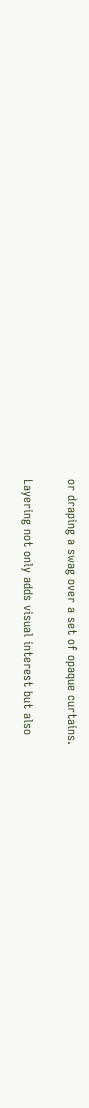or draping a swag over a set of opaque curtains.

Layering not only adds visual interest but also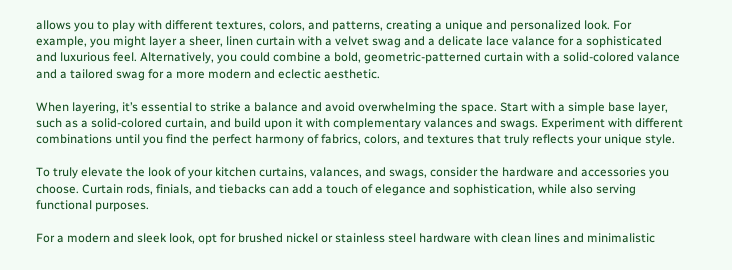allows you to play with different textures, colors, and patterns, creating a unique and personalized look. For example, you might layer a sheer, linen curtain with a velvet swag and a delicate lace valance for a sophisticated and luxurious feel. Alternatively, you could combine a bold, geometric-patterned curtain with a solid-colored valance and a tailored swag for a more modern and eclectic aesthetic.

When layering, it’s essential to strike a balance and avoid overwhelming the space. Start with a simple base layer, such as a solid-colored curtain, and build upon it with complementary valances and swags. Experiment with different combinations until you find the perfect harmony of fabrics, colors, and textures that truly reflects your unique style.

To truly elevate the look of your kitchen curtains, valances, and swags, consider the hardware and accessories you choose. Curtain rods, finials, and tiebacks can add a touch of elegance and sophistication, while also serving functional purposes.

For a modern and sleek look, opt for brushed nickel or stainless steel hardware with clean lines and minimalistic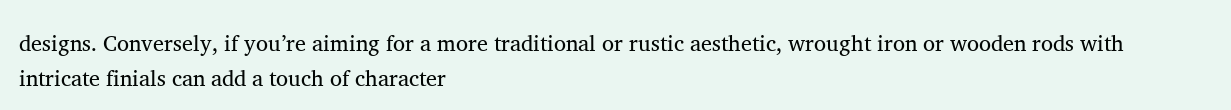designs. Conversely, if you’re aiming for a more traditional or rustic aesthetic, wrought iron or wooden rods with intricate finials can add a touch of character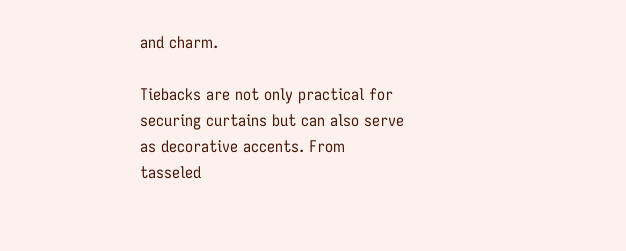and charm.

Tiebacks are not only practical for securing curtains but can also serve as decorative accents. From tasseled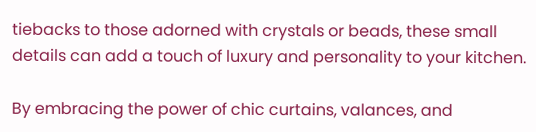tiebacks to those adorned with crystals or beads, these small details can add a touch of luxury and personality to your kitchen.

By embracing the power of chic curtains, valances, and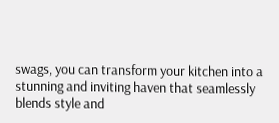swags, you can transform your kitchen into a stunning and inviting haven that seamlessly blends style and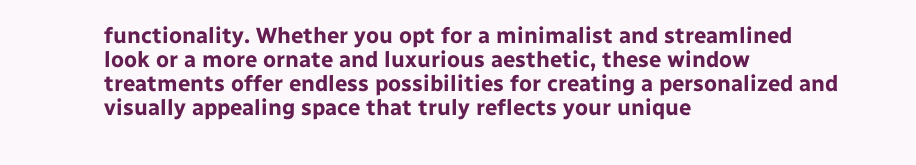functionality. Whether you opt for a minimalist and streamlined look or a more ornate and luxurious aesthetic, these window treatments offer endless possibilities for creating a personalized and visually appealing space that truly reflects your unique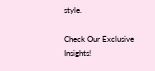style.

Check Our Exclusive Insights!